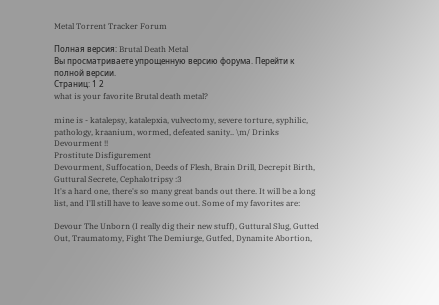Metal Torrent Tracker Forum

Полная версия: Brutal Death Metal
Вы просматриваете yпpощеннyю веpсию форума. Пеpейти к полной веpсии.
Страниц: 1 2
what is your favorite Brutal death metal?

mine is - katalepsy, katalepxia, vulvectomy, severe torture, syphilic, pathology, kraanium, wormed, defeated sanity.. \m/ Drinks
Devourment !!
Prostitute Disfigurement
Devourment, Suffocation, Deeds of Flesh, Brain Drill, Decrepit Birth, Guttural Secrete, Cephalotripsy :3
It's a hard one, there's so many great bands out there. It will be a long list, and I'll still have to leave some out. Some of my favorites are:

Devour The Unborn (I really dig their new stuff), Guttural Slug, Gutted Out, Traumatomy, Fight The Demiurge, Gutfed, Dynamite Abortion,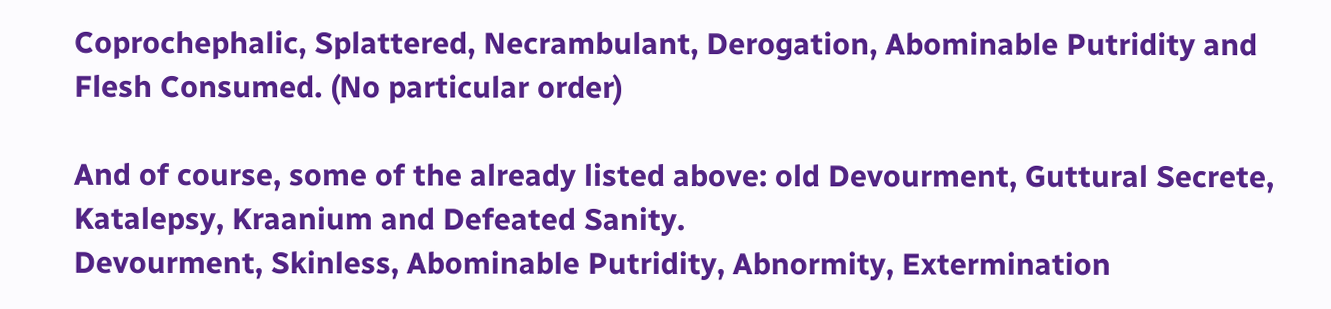Coprochephalic, Splattered, Necrambulant, Derogation, Abominable Putridity and Flesh Consumed. (No particular order)

And of course, some of the already listed above: old Devourment, Guttural Secrete, Katalepsy, Kraanium and Defeated Sanity.
Devourment, Skinless, Abominable Putridity, Abnormity, Extermination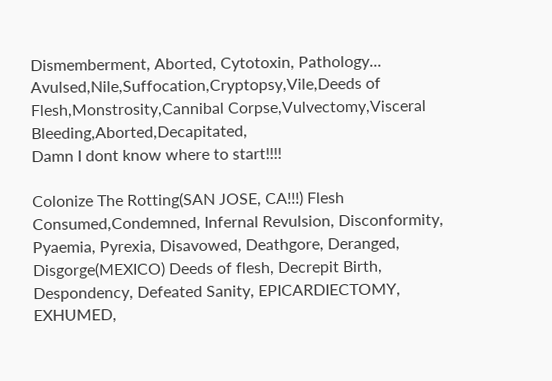Dismemberment, Aborted, Cytotoxin, Pathology...
Avulsed,Nile,Suffocation,Cryptopsy,Vile,Deeds of Flesh,Monstrosity,Cannibal Corpse,Vulvectomy,Visceral Bleeding,Aborted,Decapitated,
Damn I dont know where to start!!!!

Colonize The Rotting(SAN JOSE, CA!!!) Flesh Consumed,Condemned, Infernal Revulsion, Disconformity, Pyaemia, Pyrexia, Disavowed, Deathgore, Deranged, Disgorge(MEXICO) Deeds of flesh, Decrepit Birth, Despondency, Defeated Sanity, EPICARDIECTOMY, EXHUMED,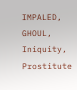IMPALED, GHOUL, Iniquity, Prostitute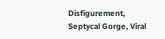Disfigurement, Septycal Gorge, Viral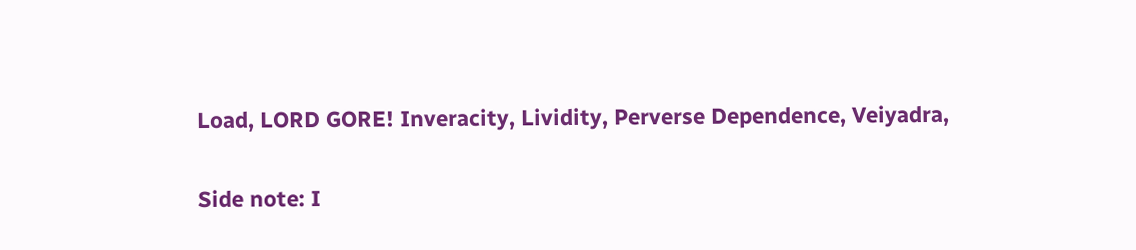Load, LORD GORE! Inveracity, Lividity, Perverse Dependence, Veiyadra,

Side note: I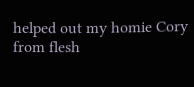helped out my homie Cory from flesh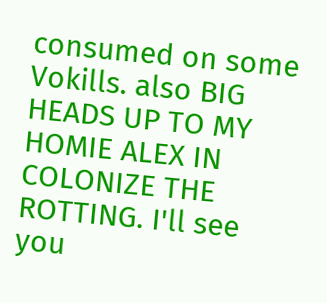consumed on some Vokills. also BIG HEADS UP TO MY HOMIE ALEX IN COLONIZE THE ROTTING. I'll see you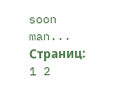soon man...
Страниц: 1 2